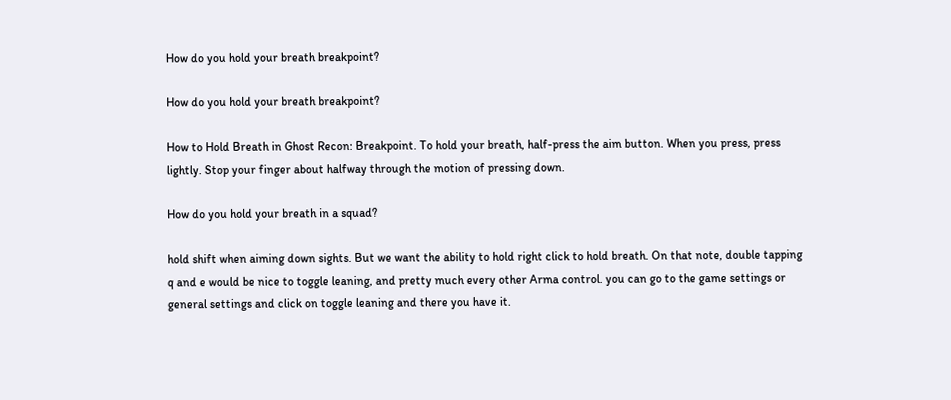How do you hold your breath breakpoint?

How do you hold your breath breakpoint?

How to Hold Breath in Ghost Recon: Breakpoint. To hold your breath, half-press the aim button. When you press, press lightly. Stop your finger about halfway through the motion of pressing down.

How do you hold your breath in a squad?

hold shift when aiming down sights. But we want the ability to hold right click to hold breath. On that note, double tapping q and e would be nice to toggle leaning, and pretty much every other Arma control. you can go to the game settings or general settings and click on toggle leaning and there you have it.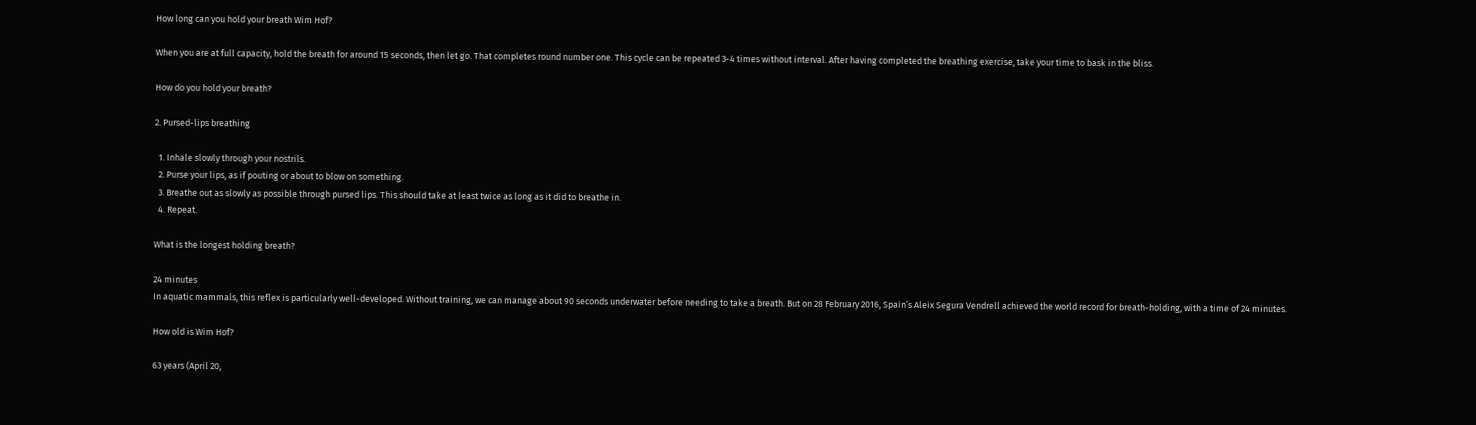How long can you hold your breath Wim Hof?

When you are at full capacity, hold the breath for around 15 seconds, then let go. That completes round number one. This cycle can be repeated 3-4 times without interval. After having completed the breathing exercise, take your time to bask in the bliss.

How do you hold your breath?

2. Pursed-lips breathing

  1. Inhale slowly through your nostrils.
  2. Purse your lips, as if pouting or about to blow on something.
  3. Breathe out as slowly as possible through pursed lips. This should take at least twice as long as it did to breathe in.
  4. Repeat.

What is the longest holding breath?

24 minutes
In aquatic mammals, this reflex is particularly well-developed. Without training, we can manage about 90 seconds underwater before needing to take a breath. But on 28 February 2016, Spain’s Aleix Segura Vendrell achieved the world record for breath-holding, with a time of 24 minutes.

How old is Wim Hof?

63 years (April 20,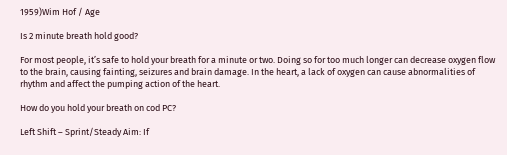1959)Wim Hof / Age

Is 2 minute breath hold good?

For most people, it’s safe to hold your breath for a minute or two. Doing so for too much longer can decrease oxygen flow to the brain, causing fainting, seizures and brain damage. In the heart, a lack of oxygen can cause abnormalities of rhythm and affect the pumping action of the heart.

How do you hold your breath on cod PC?

Left Shift – Sprint/Steady Aim: If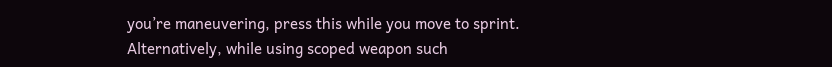you’re maneuvering, press this while you move to sprint. Alternatively, while using scoped weapon such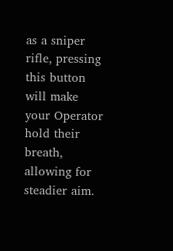as a sniper rifle, pressing this button will make your Operator hold their breath, allowing for steadier aim.